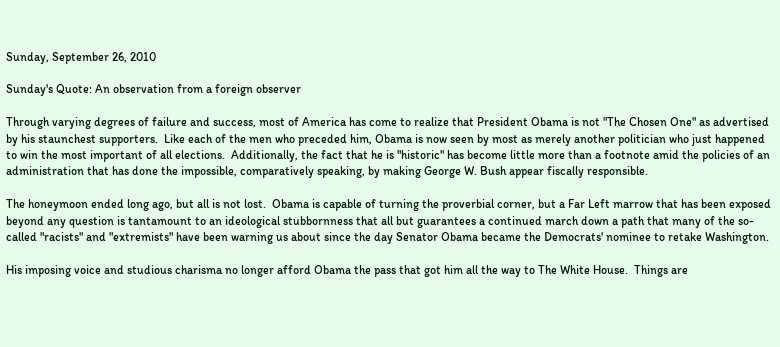Sunday, September 26, 2010

Sunday's Quote: An observation from a foreign observer

Through varying degrees of failure and success, most of America has come to realize that President Obama is not "The Chosen One" as advertised by his staunchest supporters.  Like each of the men who preceded him, Obama is now seen by most as merely another politician who just happened to win the most important of all elections.  Additionally, the fact that he is "historic" has become little more than a footnote amid the policies of an administration that has done the impossible, comparatively speaking, by making George W. Bush appear fiscally responsible.

The honeymoon ended long ago, but all is not lost.  Obama is capable of turning the proverbial corner, but a Far Left marrow that has been exposed beyond any question is tantamount to an ideological stubbornness that all but guarantees a continued march down a path that many of the so-called "racists" and "extremists" have been warning us about since the day Senator Obama became the Democrats' nominee to retake Washington.

His imposing voice and studious charisma no longer afford Obama the pass that got him all the way to The White House.  Things are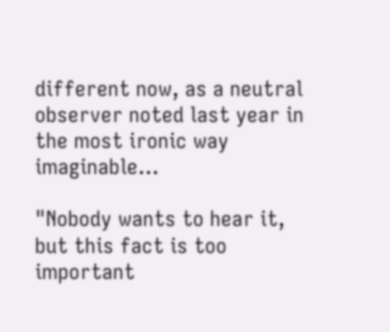different now, as a neutral observer noted last year in the most ironic way imaginable...

"Nobody wants to hear it, but this fact is too important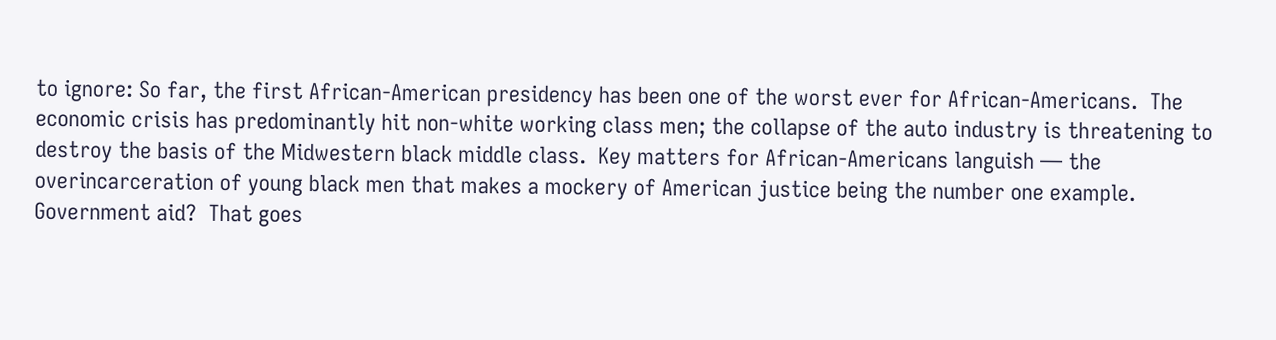to ignore: So far, the first African-American presidency has been one of the worst ever for African-Americans.  The economic crisis has predominantly hit non-white working class men; the collapse of the auto industry is threatening to destroy the basis of the Midwestern black middle class.  Key matters for African-Americans languish — the overincarceration of young black men that makes a mockery of American justice being the number one example.  Government aid?  That goes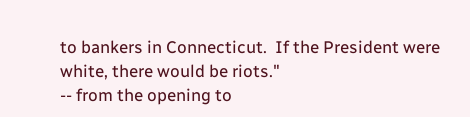to bankers in Connecticut.  If the President were white, there would be riots."
-- from the opening to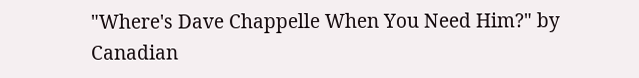"Where's Dave Chappelle When You Need Him?" by Canadian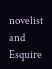novelist and Esquire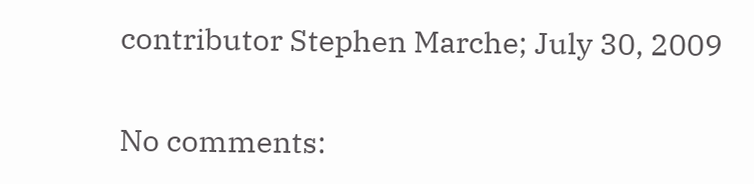contributor Stephen Marche; July 30, 2009

No comments: